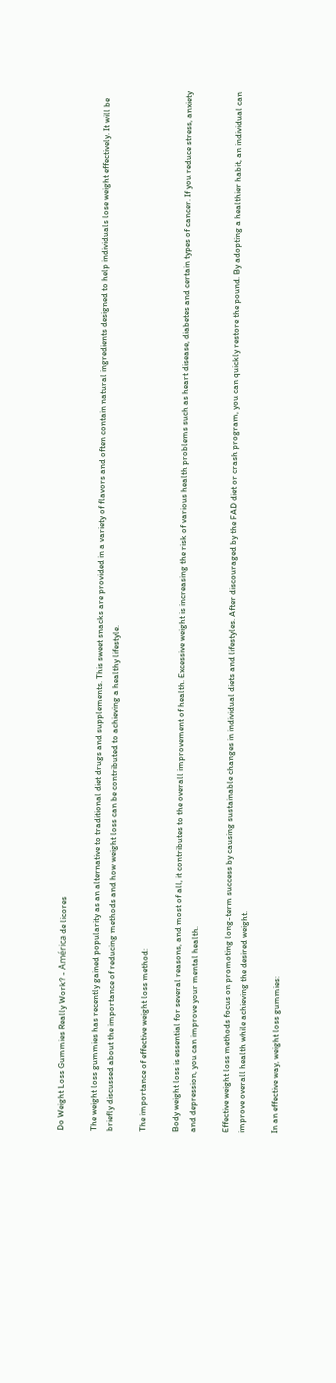Do Weight Loss Gummies Really Work? - América de licores

The weight loss gummies has recently gained popularity as an alternative to traditional diet drugs and supplements. This sweet snacks are provided in a variety of flavors and often contain natural ingredients designed to help individuals lose weight effectively. It will be briefly discussed about the importance of reducing methods and how weight loss can be contributed to achieving a healthy lifestyle.

The importance of effective weight loss method:

Body weight loss is essential for several reasons, and most of all, it contributes to the overall improvement of health. Excessive weight is increasing the risk of various health problems such as heart disease, diabetes and certain types of cancer. If you reduce stress, anxiety and depression, you can improve your mental health.

Effective weight loss methods focus on promoting long-term success by causing sustainable changes in individual diets and lifestyles. After discouraged by the FAD diet or crash program, you can quickly restore the pound. By adopting a healthier habit, an individual can improve overall health while achieving the desired weight.

In an effective way, weight loss gummies: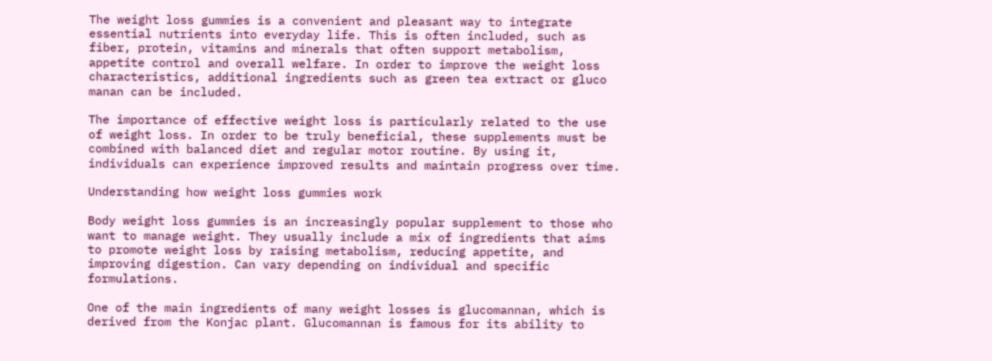The weight loss gummies is a convenient and pleasant way to integrate essential nutrients into everyday life. This is often included, such as fiber, protein, vitamins and minerals that often support metabolism, appetite control and overall welfare. In order to improve the weight loss characteristics, additional ingredients such as green tea extract or gluco manan can be included.

The importance of effective weight loss is particularly related to the use of weight loss. In order to be truly beneficial, these supplements must be combined with balanced diet and regular motor routine. By using it, individuals can experience improved results and maintain progress over time.

Understanding how weight loss gummies work

Body weight loss gummies is an increasingly popular supplement to those who want to manage weight. They usually include a mix of ingredients that aims to promote weight loss by raising metabolism, reducing appetite, and improving digestion. Can vary depending on individual and specific formulations.

One of the main ingredients of many weight losses is glucomannan, which is derived from the Konjac plant. Glucomannan is famous for its ability to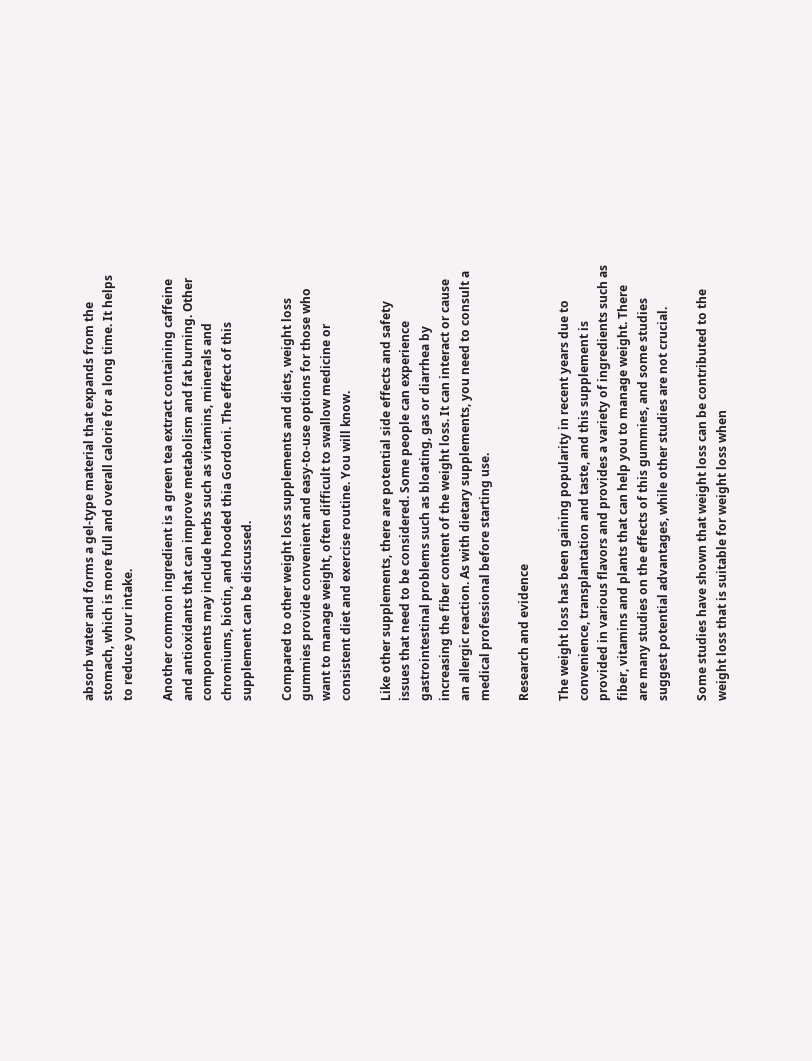absorb water and forms a gel-type material that expands from the stomach, which is more full and overall calorie for a long time. It helps to reduce your intake.

Another common ingredient is a green tea extract containing caffeine and antioxidants that can improve metabolism and fat burning. Other components may include herbs such as vitamins, minerals and chromiums, biotin, and hooded thia Gordoni. The effect of this supplement can be discussed.

Compared to other weight loss supplements and diets, weight loss gummies provide convenient and easy-to-use options for those who want to manage weight, often difficult to swallow medicine or consistent diet and exercise routine. You will know.

Like other supplements, there are potential side effects and safety issues that need to be considered. Some people can experience gastrointestinal problems such as bloating, gas or diarrhea by increasing the fiber content of the weight loss. It can interact or cause an allergic reaction. As with dietary supplements, you need to consult a medical professional before starting use.

Research and evidence

The weight loss has been gaining popularity in recent years due to convenience, transplantation and taste, and this supplement is provided in various flavors and provides a variety of ingredients such as fiber, vitamins and plants that can help you to manage weight. There are many studies on the effects of this gummies, and some studies suggest potential advantages, while other studies are not crucial.

Some studies have shown that weight loss can be contributed to the weight loss that is suitable for weight loss when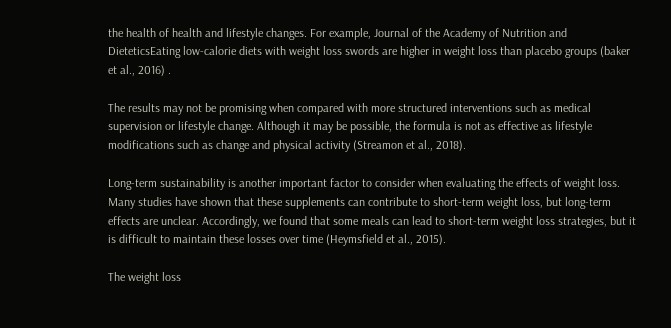the health of health and lifestyle changes. For example, Journal of the Academy of Nutrition and DieteticsEating low-calorie diets with weight loss swords are higher in weight loss than placebo groups (baker et al., 2016) .

The results may not be promising when compared with more structured interventions such as medical supervision or lifestyle change. Although it may be possible, the formula is not as effective as lifestyle modifications such as change and physical activity (Streamon et al., 2018).

Long-term sustainability is another important factor to consider when evaluating the effects of weight loss. Many studies have shown that these supplements can contribute to short-term weight loss, but long-term effects are unclear. Accordingly, we found that some meals can lead to short-term weight loss strategies, but it is difficult to maintain these losses over time (Heymsfield et al., 2015).

The weight loss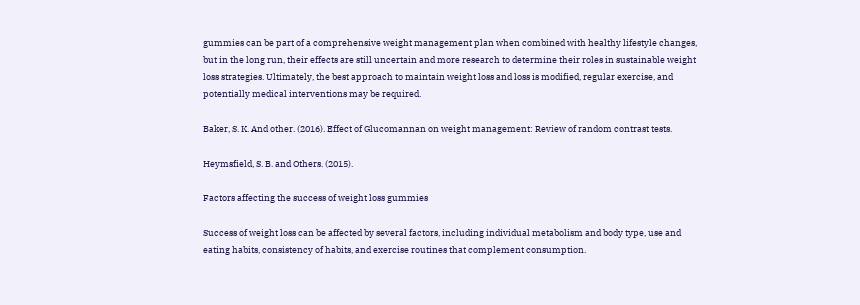gummies can be part of a comprehensive weight management plan when combined with healthy lifestyle changes, but in the long run, their effects are still uncertain and more research to determine their roles in sustainable weight loss strategies. Ultimately, the best approach to maintain weight loss and loss is modified, regular exercise, and potentially medical interventions may be required.

Baker, S. K. And other. (2016). Effect of Glucomannan on weight management: Review of random contrast tests.

Heymsfield, S. B. and Others. (2015).

Factors affecting the success of weight loss gummies

Success of weight loss can be affected by several factors, including individual metabolism and body type, use and eating habits, consistency of habits, and exercise routines that complement consumption.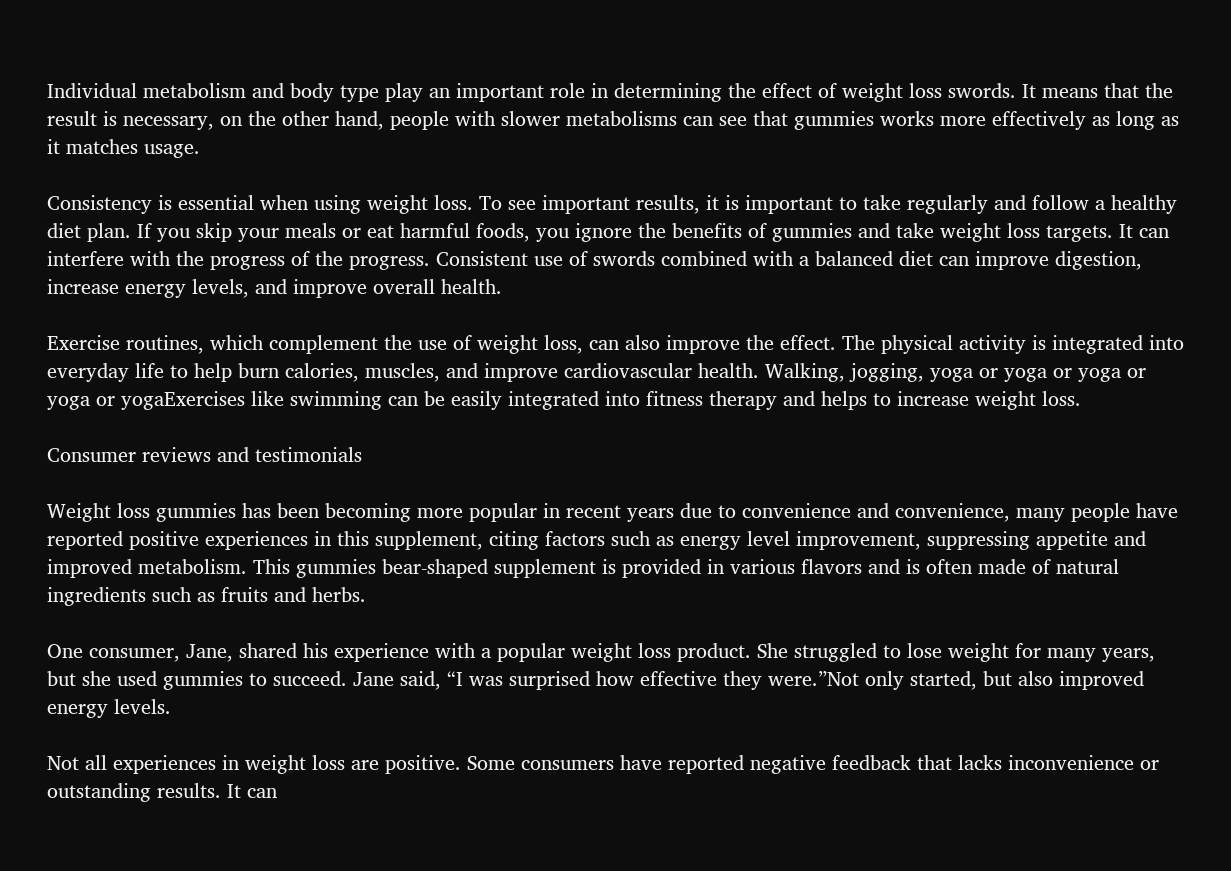Individual metabolism and body type play an important role in determining the effect of weight loss swords. It means that the result is necessary, on the other hand, people with slower metabolisms can see that gummies works more effectively as long as it matches usage.

Consistency is essential when using weight loss. To see important results, it is important to take regularly and follow a healthy diet plan. If you skip your meals or eat harmful foods, you ignore the benefits of gummies and take weight loss targets. It can interfere with the progress of the progress. Consistent use of swords combined with a balanced diet can improve digestion, increase energy levels, and improve overall health.

Exercise routines, which complement the use of weight loss, can also improve the effect. The physical activity is integrated into everyday life to help burn calories, muscles, and improve cardiovascular health. Walking, jogging, yoga or yoga or yoga or yoga or yogaExercises like swimming can be easily integrated into fitness therapy and helps to increase weight loss.

Consumer reviews and testimonials

Weight loss gummies has been becoming more popular in recent years due to convenience and convenience, many people have reported positive experiences in this supplement, citing factors such as energy level improvement, suppressing appetite and improved metabolism. This gummies bear-shaped supplement is provided in various flavors and is often made of natural ingredients such as fruits and herbs.

One consumer, Jane, shared his experience with a popular weight loss product. She struggled to lose weight for many years, but she used gummies to succeed. Jane said, “I was surprised how effective they were.”Not only started, but also improved energy levels.

Not all experiences in weight loss are positive. Some consumers have reported negative feedback that lacks inconvenience or outstanding results. It can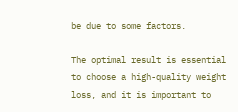be due to some factors.

The optimal result is essential to choose a high-quality weight loss, and it is important to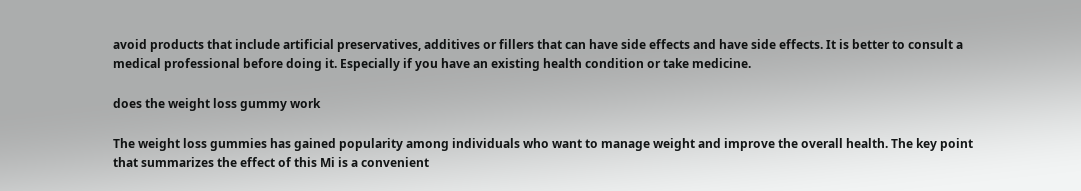avoid products that include artificial preservatives, additives or fillers that can have side effects and have side effects. It is better to consult a medical professional before doing it. Especially if you have an existing health condition or take medicine.

does the weight loss gummy work

The weight loss gummies has gained popularity among individuals who want to manage weight and improve the overall health. The key point that summarizes the effect of this Mi is a convenient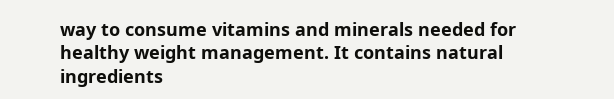way to consume vitamins and minerals needed for healthy weight management. It contains natural ingredients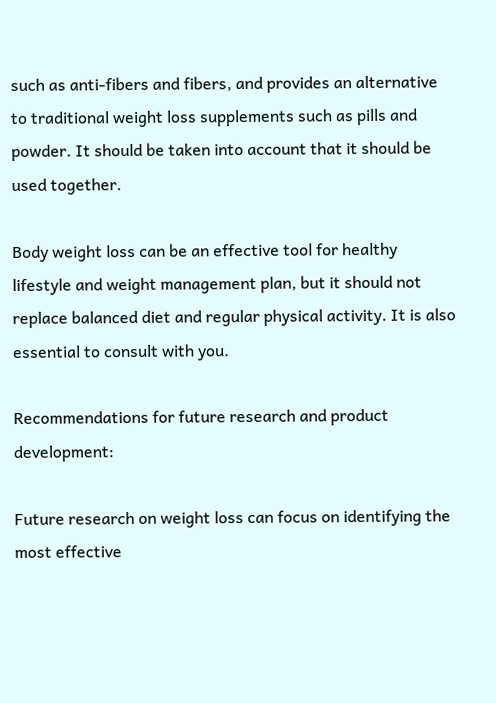such as anti-fibers and fibers, and provides an alternative to traditional weight loss supplements such as pills and powder. It should be taken into account that it should be used together.

Body weight loss can be an effective tool for healthy lifestyle and weight management plan, but it should not replace balanced diet and regular physical activity. It is also essential to consult with you.

Recommendations for future research and product development:

Future research on weight loss can focus on identifying the most effective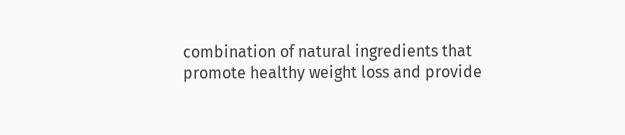combination of natural ingredients that promote healthy weight loss and provide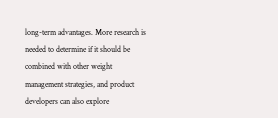long-term advantages. More research is needed to determine if it should be combined with other weight management strategies, and product developers can also explore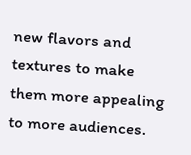new flavors and textures to make them more appealing to more audiences.